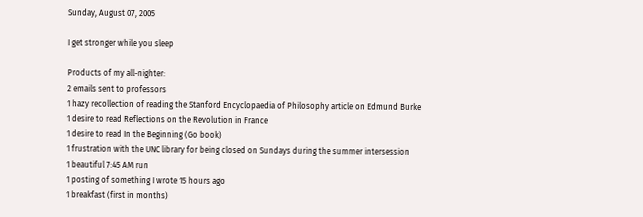Sunday, August 07, 2005

I get stronger while you sleep

Products of my all-nighter:
2 emails sent to professors
1 hazy recollection of reading the Stanford Encyclopaedia of Philosophy article on Edmund Burke
1 desire to read Reflections on the Revolution in France
1 desire to read In the Beginning (Go book)
1 frustration with the UNC library for being closed on Sundays during the summer intersession
1 beautiful 7:45 AM run
1 posting of something I wrote 15 hours ago
1 breakfast (first in months)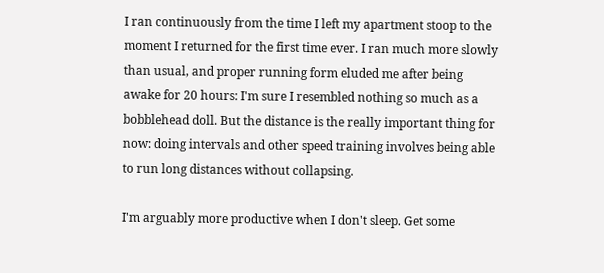I ran continuously from the time I left my apartment stoop to the moment I returned for the first time ever. I ran much more slowly than usual, and proper running form eluded me after being awake for 20 hours: I'm sure I resembled nothing so much as a bobblehead doll. But the distance is the really important thing for now: doing intervals and other speed training involves being able to run long distances without collapsing.

I'm arguably more productive when I don't sleep. Get some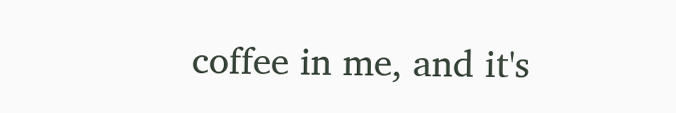coffee in me, and it's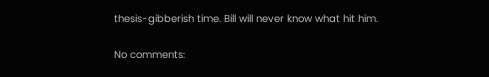thesis-gibberish time. Bill will never know what hit him.

No comments: